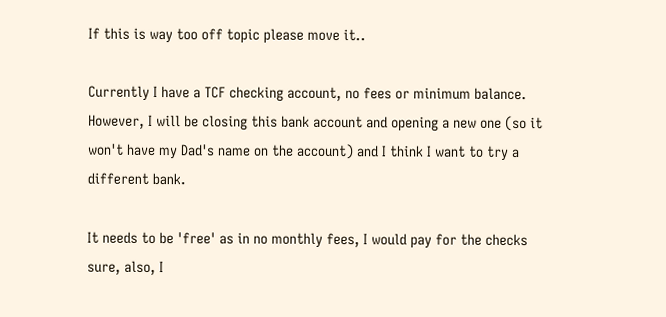If this is way too off topic please move it..

Currently I have a TCF checking account, no fees or minimum balance.
However, I will be closing this bank account and opening a new one (so it won't have my Dad's name on the account) and I think I want to try a different bank.

It needs to be 'free' as in no monthly fees, I would pay for the checks sure, also, I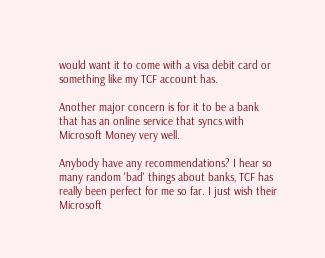would want it to come with a visa debit card or something like my TCF account has.

Another major concern is for it to be a bank that has an online service that syncs with Microsoft Money very well.

Anybody have any recommendations? I hear so many random 'bad' things about banks, TCF has really been perfect for me so far. I just wish their Microsoft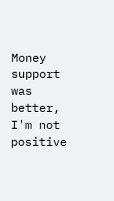Money support was better, I'm not positive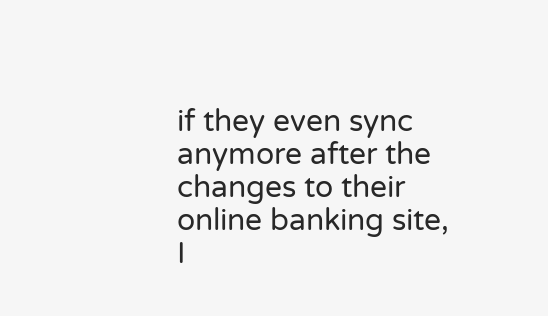if they even sync anymore after the changes to their online banking site, I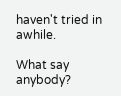haven't tried in awhile.

What say anybody?